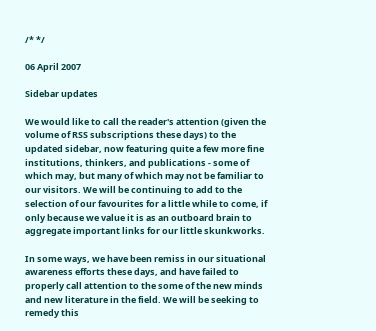/* */

06 April 2007

Sidebar updates

We would like to call the reader's attention (given the volume of RSS subscriptions these days) to the updated sidebar, now featuring quite a few more fine institutions, thinkers, and publications - some of which may, but many of which may not be familiar to our visitors. We will be continuing to add to the selection of our favourites for a little while to come, if only because we value it is as an outboard brain to aggregate important links for our little skunkworks.

In some ways, we have been remiss in our situational awareness efforts these days, and have failed to properly call attention to the some of the new minds and new literature in the field. We will be seeking to remedy this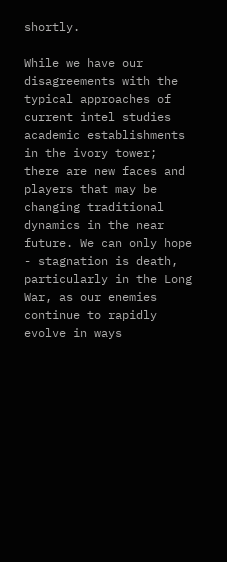shortly.

While we have our disagreements with the typical approaches of current intel studies academic establishments in the ivory tower; there are new faces and players that may be changing traditional dynamics in the near future. We can only hope - stagnation is death, particularly in the Long War, as our enemies continue to rapidly evolve in ways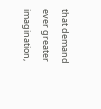that demand ever greater imagination,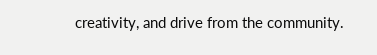creativity, and drive from the community.